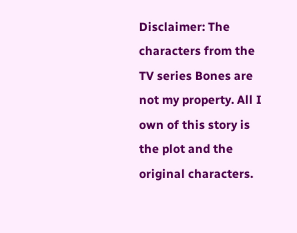Disclaimer: The characters from the TV series Bones are not my property. All I own of this story is the plot and the original characters.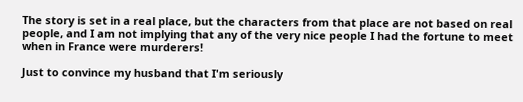The story is set in a real place, but the characters from that place are not based on real people, and I am not implying that any of the very nice people I had the fortune to meet when in France were murderers!

Just to convince my husband that I'm seriously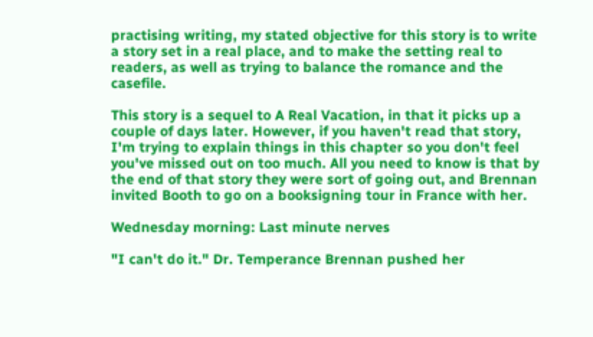practising writing, my stated objective for this story is to write a story set in a real place, and to make the setting real to readers, as well as trying to balance the romance and the casefile.

This story is a sequel to A Real Vacation, in that it picks up a couple of days later. However, if you haven't read that story, I'm trying to explain things in this chapter so you don't feel you've missed out on too much. All you need to know is that by the end of that story they were sort of going out, and Brennan invited Booth to go on a booksigning tour in France with her.

Wednesday morning: Last minute nerves

"I can't do it." Dr. Temperance Brennan pushed her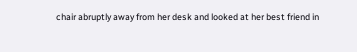chair abruptly away from her desk and looked at her best friend in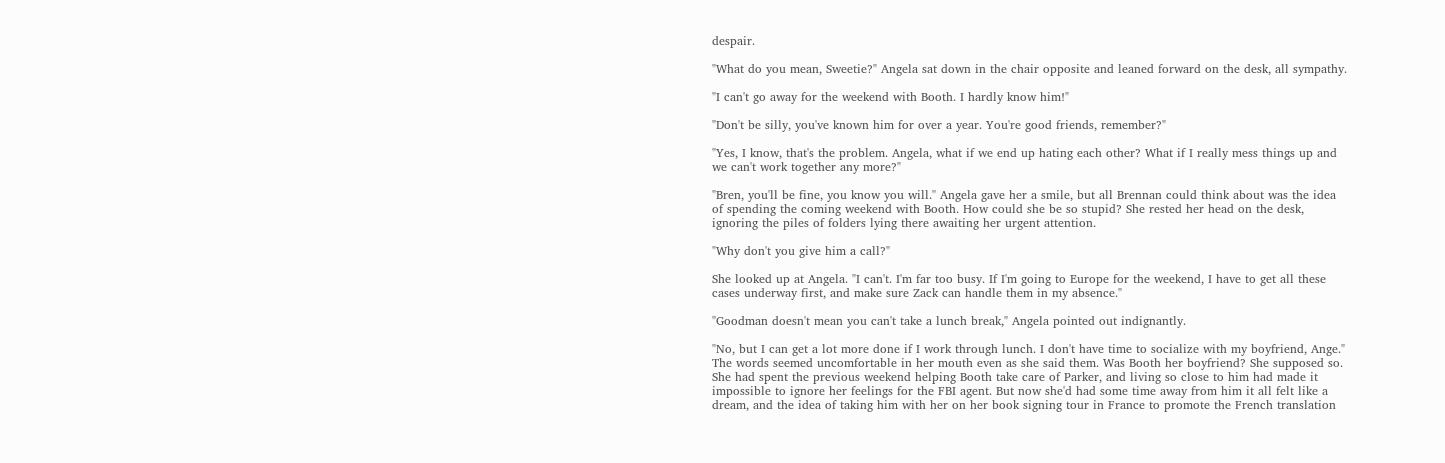despair.

"What do you mean, Sweetie?" Angela sat down in the chair opposite and leaned forward on the desk, all sympathy.

"I can't go away for the weekend with Booth. I hardly know him!"

"Don't be silly, you've known him for over a year. You're good friends, remember?"

"Yes, I know, that's the problem. Angela, what if we end up hating each other? What if I really mess things up and we can't work together any more?"

"Bren, you'll be fine, you know you will." Angela gave her a smile, but all Brennan could think about was the idea of spending the coming weekend with Booth. How could she be so stupid? She rested her head on the desk, ignoring the piles of folders lying there awaiting her urgent attention.

"Why don't you give him a call?"

She looked up at Angela. "I can't. I'm far too busy. If I'm going to Europe for the weekend, I have to get all these cases underway first, and make sure Zack can handle them in my absence."

"Goodman doesn't mean you can't take a lunch break," Angela pointed out indignantly.

"No, but I can get a lot more done if I work through lunch. I don't have time to socialize with my boyfriend, Ange." The words seemed uncomfortable in her mouth even as she said them. Was Booth her boyfriend? She supposed so. She had spent the previous weekend helping Booth take care of Parker, and living so close to him had made it impossible to ignore her feelings for the FBI agent. But now she'd had some time away from him it all felt like a dream, and the idea of taking him with her on her book signing tour in France to promote the French translation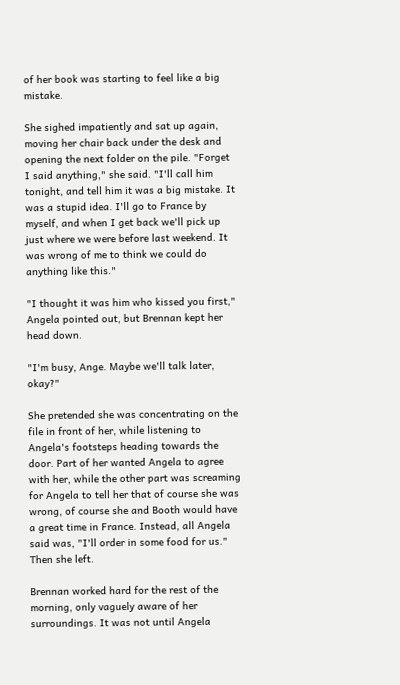of her book was starting to feel like a big mistake.

She sighed impatiently and sat up again, moving her chair back under the desk and opening the next folder on the pile. "Forget I said anything," she said. "I'll call him tonight, and tell him it was a big mistake. It was a stupid idea. I'll go to France by myself, and when I get back we'll pick up just where we were before last weekend. It was wrong of me to think we could do anything like this."

"I thought it was him who kissed you first," Angela pointed out, but Brennan kept her head down.

"I'm busy, Ange. Maybe we'll talk later, okay?"

She pretended she was concentrating on the file in front of her, while listening to Angela's footsteps heading towards the door. Part of her wanted Angela to agree with her, while the other part was screaming for Angela to tell her that of course she was wrong, of course she and Booth would have a great time in France. Instead, all Angela said was, "I'll order in some food for us." Then she left.

Brennan worked hard for the rest of the morning, only vaguely aware of her surroundings. It was not until Angela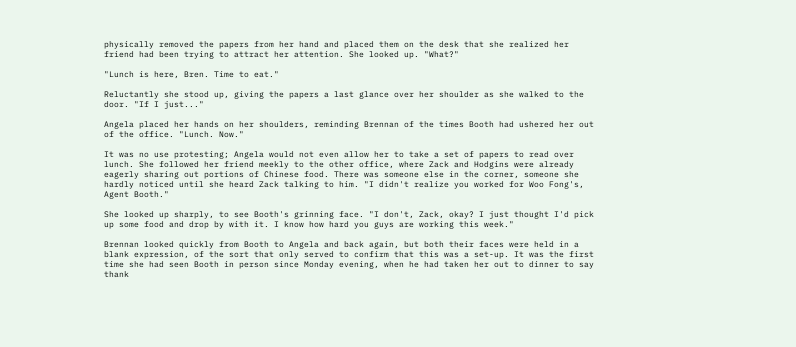physically removed the papers from her hand and placed them on the desk that she realized her friend had been trying to attract her attention. She looked up. "What?"

"Lunch is here, Bren. Time to eat."

Reluctantly she stood up, giving the papers a last glance over her shoulder as she walked to the door. "If I just..."

Angela placed her hands on her shoulders, reminding Brennan of the times Booth had ushered her out of the office. "Lunch. Now."

It was no use protesting; Angela would not even allow her to take a set of papers to read over lunch. She followed her friend meekly to the other office, where Zack and Hodgins were already eagerly sharing out portions of Chinese food. There was someone else in the corner, someone she hardly noticed until she heard Zack talking to him. "I didn't realize you worked for Woo Fong's, Agent Booth."

She looked up sharply, to see Booth's grinning face. "I don't, Zack, okay? I just thought I'd pick up some food and drop by with it. I know how hard you guys are working this week."

Brennan looked quickly from Booth to Angela and back again, but both their faces were held in a blank expression, of the sort that only served to confirm that this was a set-up. It was the first time she had seen Booth in person since Monday evening, when he had taken her out to dinner to say thank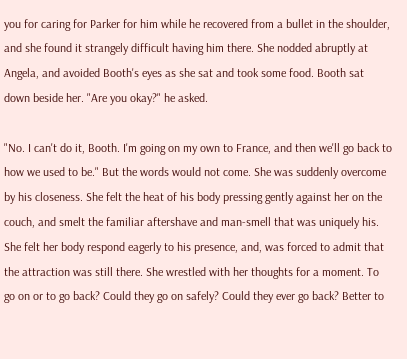you for caring for Parker for him while he recovered from a bullet in the shoulder, and she found it strangely difficult having him there. She nodded abruptly at Angela, and avoided Booth's eyes as she sat and took some food. Booth sat down beside her. "Are you okay?" he asked.

"No. I can't do it, Booth. I'm going on my own to France, and then we'll go back to how we used to be." But the words would not come. She was suddenly overcome by his closeness. She felt the heat of his body pressing gently against her on the couch, and smelt the familiar aftershave and man-smell that was uniquely his. She felt her body respond eagerly to his presence, and, was forced to admit that the attraction was still there. She wrestled with her thoughts for a moment. To go on or to go back? Could they go on safely? Could they ever go back? Better to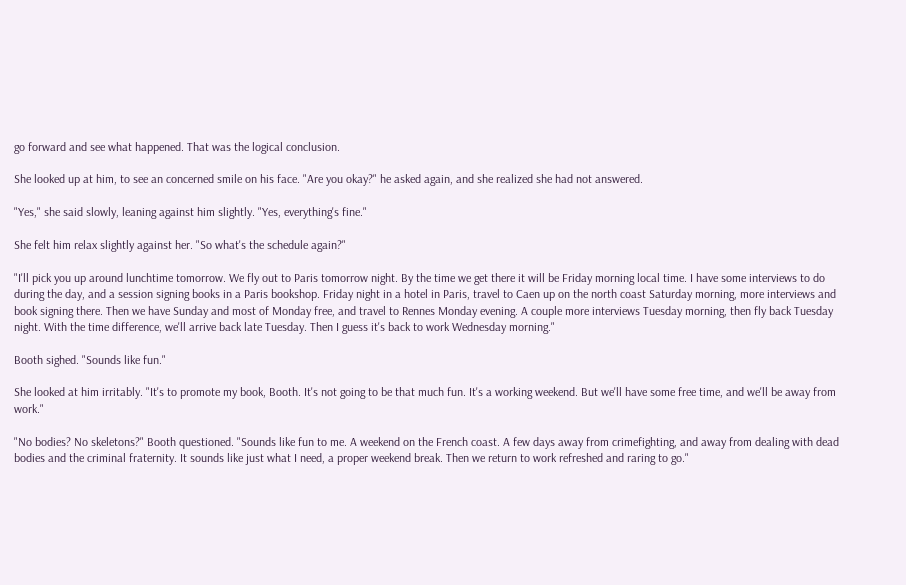go forward and see what happened. That was the logical conclusion.

She looked up at him, to see an concerned smile on his face. "Are you okay?" he asked again, and she realized she had not answered.

"Yes," she said slowly, leaning against him slightly. "Yes, everything's fine."

She felt him relax slightly against her. "So what's the schedule again?"

"I'll pick you up around lunchtime tomorrow. We fly out to Paris tomorrow night. By the time we get there it will be Friday morning local time. I have some interviews to do during the day, and a session signing books in a Paris bookshop. Friday night in a hotel in Paris, travel to Caen up on the north coast Saturday morning, more interviews and book signing there. Then we have Sunday and most of Monday free, and travel to Rennes Monday evening. A couple more interviews Tuesday morning, then fly back Tuesday night. With the time difference, we'll arrive back late Tuesday. Then I guess it's back to work Wednesday morning."

Booth sighed. "Sounds like fun."

She looked at him irritably. "It's to promote my book, Booth. It's not going to be that much fun. It's a working weekend. But we'll have some free time, and we'll be away from work."

"No bodies? No skeletons?" Booth questioned. "Sounds like fun to me. A weekend on the French coast. A few days away from crimefighting, and away from dealing with dead bodies and the criminal fraternity. It sounds like just what I need, a proper weekend break. Then we return to work refreshed and raring to go."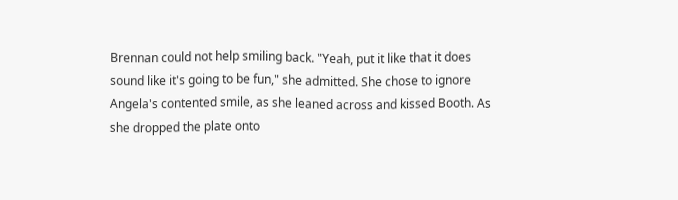Brennan could not help smiling back. "Yeah, put it like that it does sound like it's going to be fun," she admitted. She chose to ignore Angela's contented smile, as she leaned across and kissed Booth. As she dropped the plate onto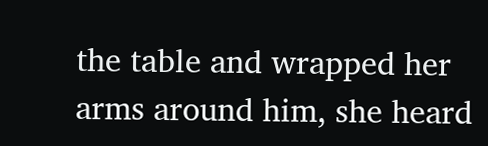the table and wrapped her arms around him, she heard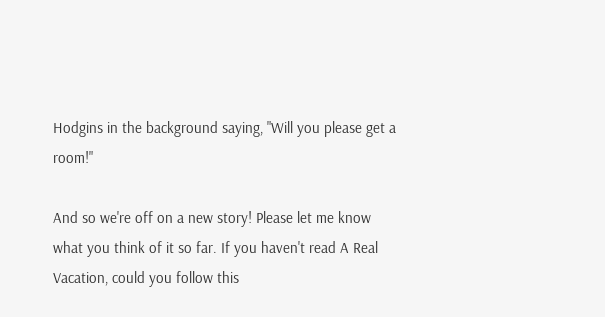Hodgins in the background saying, "Will you please get a room!"

And so we're off on a new story! Please let me know what you think of it so far. If you haven't read A Real Vacation, could you follow this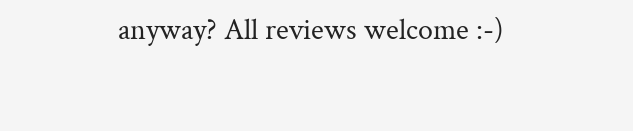anyway? All reviews welcome :-)